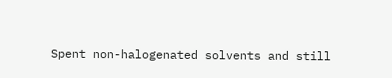Spent non-halogenated solvents and still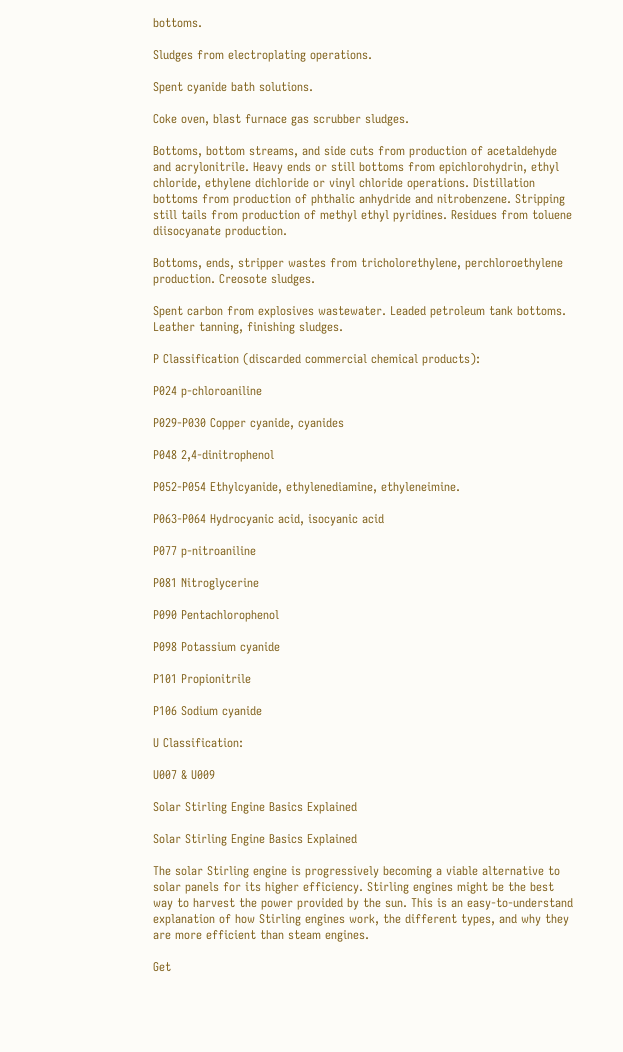bottoms.

Sludges from electroplating operations.

Spent cyanide bath solutions.

Coke oven, blast furnace gas scrubber sludges.

Bottoms, bottom streams, and side cuts from production of acetaldehyde and acrylonitrile. Heavy ends or still bottoms from epichlorohydrin, ethyl chloride, ethylene dichloride or vinyl chloride operations. Distillation bottoms from production of phthalic anhydride and nitrobenzene. Stripping still tails from production of methyl ethyl pyridines. Residues from toluene diisocyanate production.

Bottoms, ends, stripper wastes from tricholorethylene, perchloroethylene production. Creosote sludges.

Spent carbon from explosives wastewater. Leaded petroleum tank bottoms. Leather tanning, finishing sludges.

P Classification (discarded commercial chemical products):

P024 p-chloroaniline

P029-P030 Copper cyanide, cyanides

P048 2,4-dinitrophenol

P052-P054 Ethylcyanide, ethylenediamine, ethyleneimine.

P063-P064 Hydrocyanic acid, isocyanic acid

P077 p-nitroaniline

P081 Nitroglycerine

P090 Pentachlorophenol

P098 Potassium cyanide

P101 Propionitrile

P106 Sodium cyanide

U Classification:

U007 & U009

Solar Stirling Engine Basics Explained

Solar Stirling Engine Basics Explained

The solar Stirling engine is progressively becoming a viable alternative to solar panels for its higher efficiency. Stirling engines might be the best way to harvest the power provided by the sun. This is an easy-to-understand explanation of how Stirling engines work, the different types, and why they are more efficient than steam engines.

Get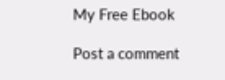My Free Ebook

Post a comment